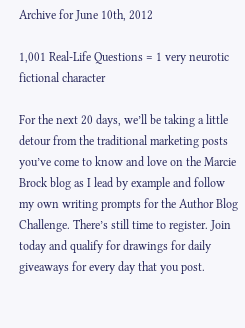Archive for June 10th, 2012

1,001 Real-Life Questions = 1 very neurotic fictional character

For the next 20 days, we’ll be taking a little detour from the traditional marketing posts you’ve come to know and love on the Marcie Brock blog as I lead by example and follow my own writing prompts for the Author Blog Challenge. There’s still time to register. Join today and qualify for drawings for daily giveaways for every day that you post.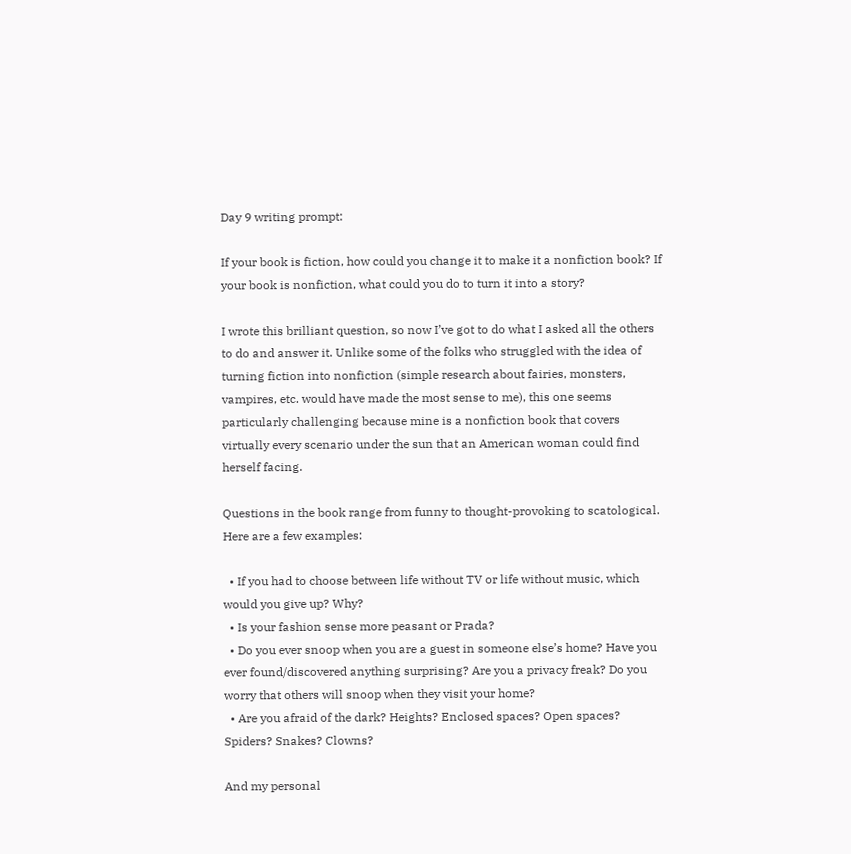Day 9 writing prompt:

If your book is fiction, how could you change it to make it a nonfiction book? If your book is nonfiction, what could you do to turn it into a story?

I wrote this brilliant question, so now I’ve got to do what I asked all the others to do and answer it. Unlike some of the folks who struggled with the idea of turning fiction into nonfiction (simple research about fairies, monsters, vampires, etc. would have made the most sense to me), this one seems particularly challenging because mine is a nonfiction book that covers virtually every scenario under the sun that an American woman could find herself facing.

Questions in the book range from funny to thought-provoking to scatological. Here are a few examples:

  • If you had to choose between life without TV or life without music, which would you give up? Why?
  • Is your fashion sense more peasant or Prada?
  • Do you ever snoop when you are a guest in someone else’s home? Have you ever found/discovered anything surprising? Are you a privacy freak? Do you worry that others will snoop when they visit your home?
  • Are you afraid of the dark? Heights? Enclosed spaces? Open spaces? Spiders? Snakes? Clowns?

And my personal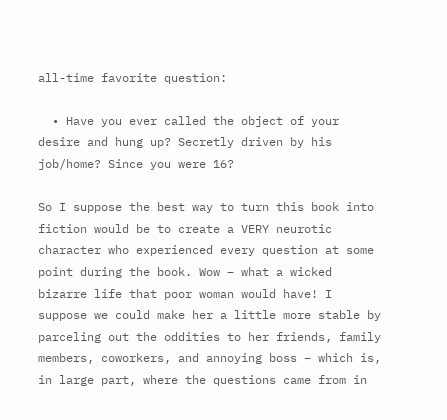all-time favorite question:

  • Have you ever called the object of your desire and hung up? Secretly driven by his job/home? Since you were 16?

So I suppose the best way to turn this book into fiction would be to create a VERY neurotic character who experienced every question at some point during the book. Wow – what a wicked bizarre life that poor woman would have! I suppose we could make her a little more stable by parceling out the oddities to her friends, family members, coworkers, and annoying boss – which is, in large part, where the questions came from in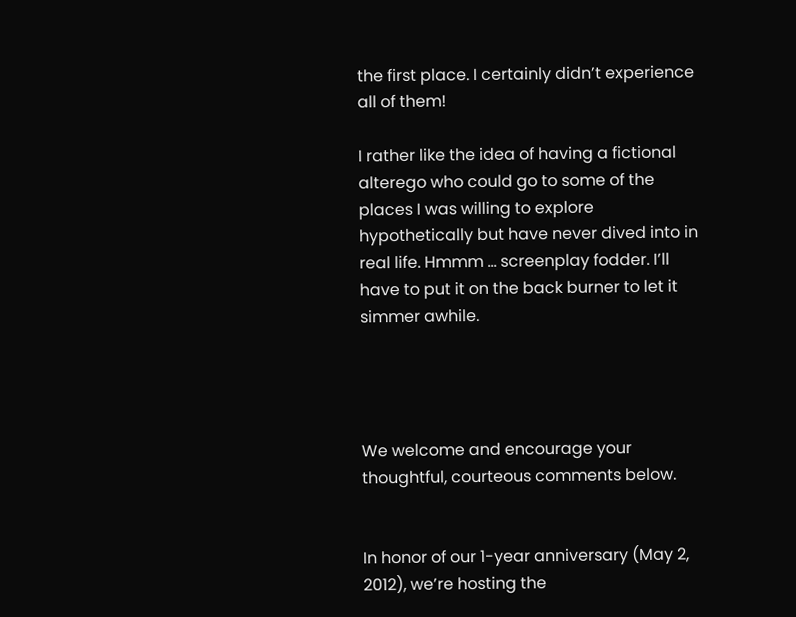the first place. I certainly didn’t experience all of them!

I rather like the idea of having a fictional alterego who could go to some of the places I was willing to explore hypothetically but have never dived into in real life. Hmmm … screenplay fodder. I’ll have to put it on the back burner to let it simmer awhile.




We welcome and encourage your thoughtful, courteous comments below.


In honor of our 1-year anniversary (May 2, 2012), we’re hosting the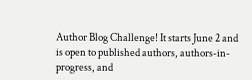Author Blog Challenge! It starts June 2 and is open to published authors, authors-in-progress, and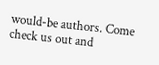would-be authors. Come check us out and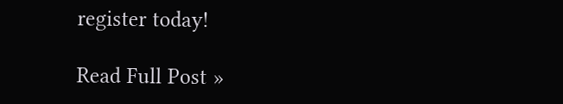register today!

Read Full Post »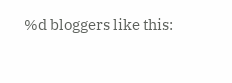%d bloggers like this: